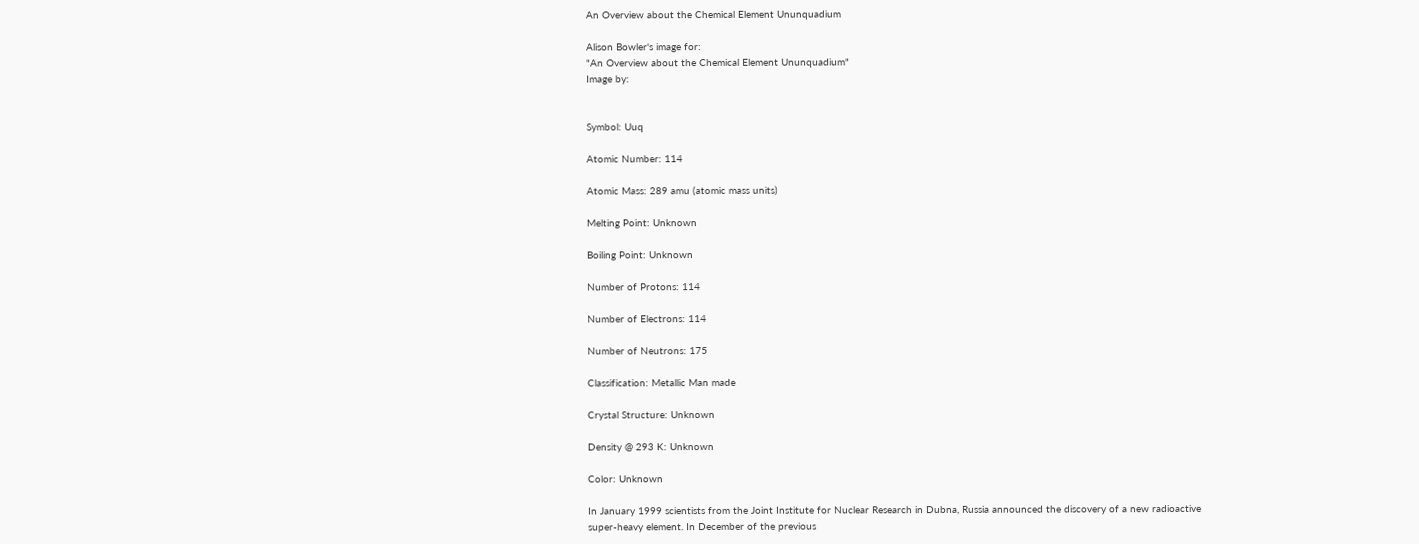An Overview about the Chemical Element Ununquadium

Alison Bowler's image for:
"An Overview about the Chemical Element Ununquadium"
Image by:


Symbol: Uuq

Atomic Number: 114

Atomic Mass: 289 amu (atomic mass units)

Melting Point: Unknown

Boiling Point: Unknown

Number of Protons: 114

Number of Electrons: 114

Number of Neutrons: 175

Classification: Metallic Man made

Crystal Structure: Unknown

Density @ 293 K: Unknown

Color: Unknown

In January 1999 scientists from the Joint Institute for Nuclear Research in Dubna, Russia announced the discovery of a new radioactive super-heavy element. In December of the previous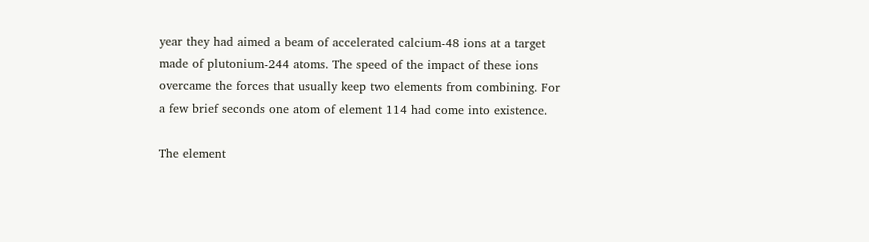year they had aimed a beam of accelerated calcium-48 ions at a target made of plutonium-244 atoms. The speed of the impact of these ions overcame the forces that usually keep two elements from combining. For a few brief seconds one atom of element 114 had come into existence.

The element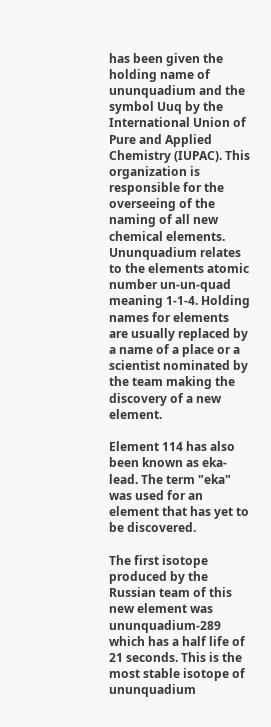has been given the holding name of ununquadium and the symbol Uuq by the International Union of Pure and Applied Chemistry (IUPAC). This organization is responsible for the overseeing of the naming of all new chemical elements. Ununquadium relates to the elements atomic number un-un-quad meaning 1-1-4. Holding names for elements are usually replaced by a name of a place or a scientist nominated by the team making the discovery of a new element.

Element 114 has also been known as eka-lead. The term "eka" was used for an element that has yet to be discovered.

The first isotope produced by the Russian team of this new element was ununquadium-289 which has a half life of 21 seconds. This is the most stable isotope of ununquadium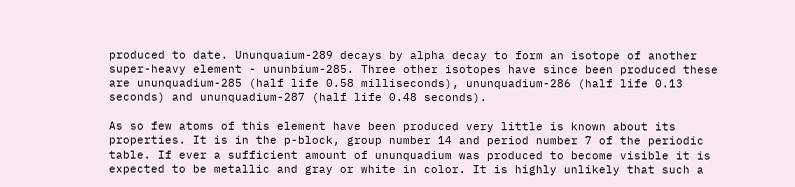produced to date. Ununquaium-289 decays by alpha decay to form an isotope of another super-heavy element - ununbium-285. Three other isotopes have since been produced these are ununquadium-285 (half life 0.58 milliseconds), ununquadium-286 (half life 0.13 seconds) and ununquadium-287 (half life 0.48 seconds).

As so few atoms of this element have been produced very little is known about its properties. It is in the p-block, group number 14 and period number 7 of the periodic table. If ever a sufficient amount of ununquadium was produced to become visible it is expected to be metallic and gray or white in color. It is highly unlikely that such a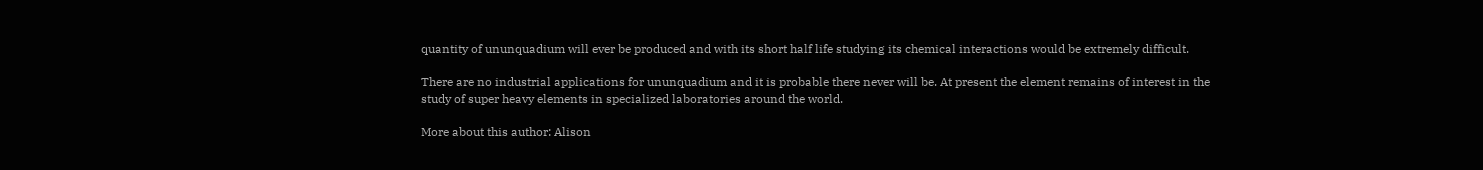quantity of ununquadium will ever be produced and with its short half life studying its chemical interactions would be extremely difficult.

There are no industrial applications for ununquadium and it is probable there never will be. At present the element remains of interest in the study of super heavy elements in specialized laboratories around the world.

More about this author: Alison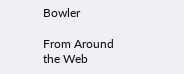Bowler

From Around the Web